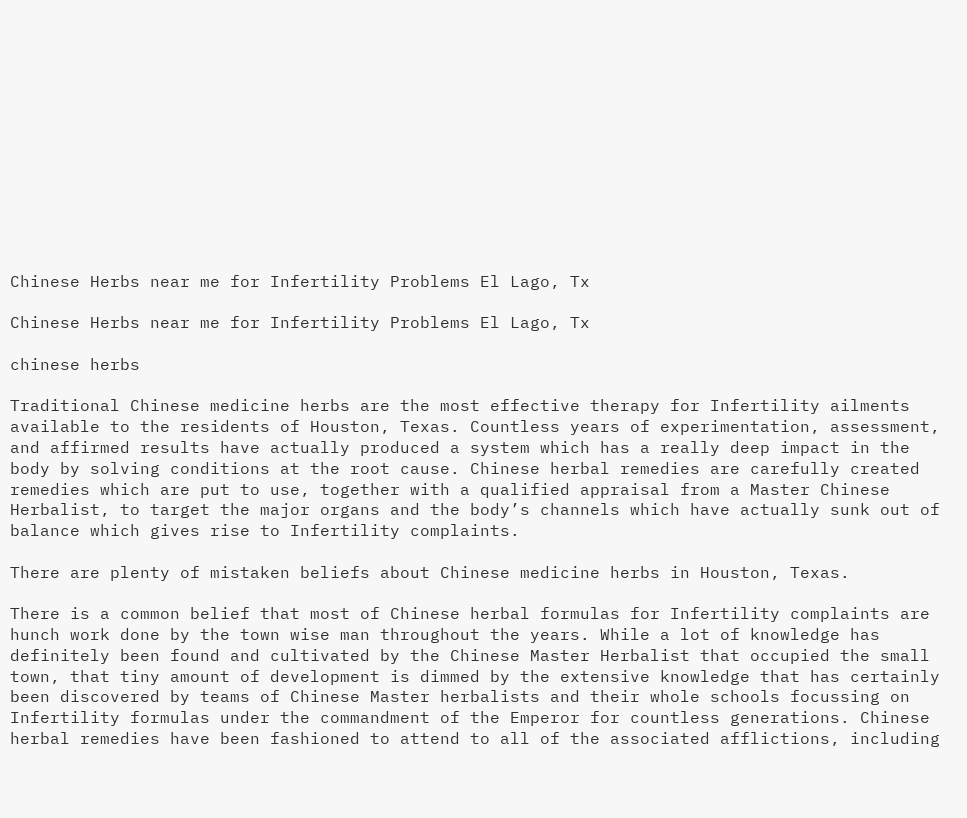Chinese Herbs near me for Infertility Problems El Lago, Tx

Chinese Herbs near me for Infertility Problems El Lago, Tx

chinese herbs

Traditional Chinese medicine herbs are the most effective therapy for Infertility ailments  available to the residents of Houston, Texas. Countless years of experimentation, assessment, and affirmed results have actually produced a system which has a really deep impact in the body by solving conditions at the root cause. Chinese herbal remedies are carefully created remedies which are put to use, together with a qualified appraisal from a Master Chinese Herbalist, to target the major organs and the body’s channels which have actually sunk out of balance which gives rise to Infertility complaints.

There are plenty of mistaken beliefs about Chinese medicine herbs in Houston, Texas.

There is a common belief that most of Chinese herbal formulas for Infertility complaints are hunch work done by the town wise man throughout the years. While a lot of knowledge has definitely been found and cultivated by the Chinese Master Herbalist that occupied the small town, that tiny amount of development is dimmed by the extensive knowledge that has certainly been discovered by teams of Chinese Master herbalists and their whole schools focussing on Infertility formulas under the commandment of the Emperor for countless generations. Chinese herbal remedies have been fashioned to attend to all of the associated afflictions, including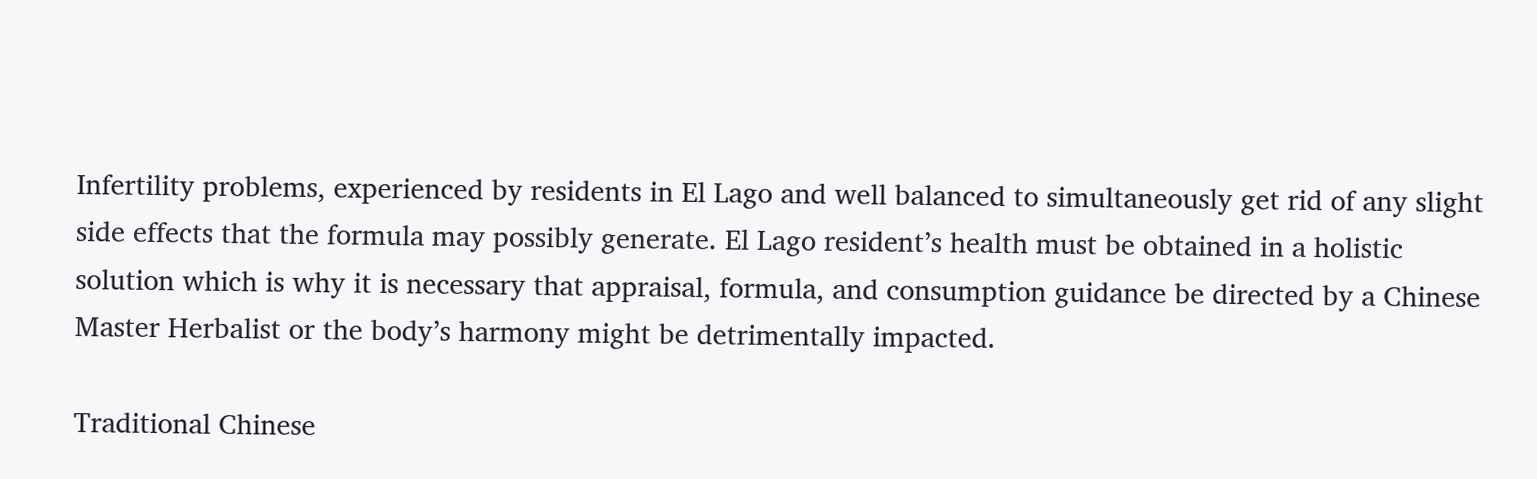Infertility problems, experienced by residents in El Lago and well balanced to simultaneously get rid of any slight side effects that the formula may possibly generate. El Lago resident’s health must be obtained in a holistic solution which is why it is necessary that appraisal, formula, and consumption guidance be directed by a Chinese Master Herbalist or the body’s harmony might be detrimentally impacted.

Traditional Chinese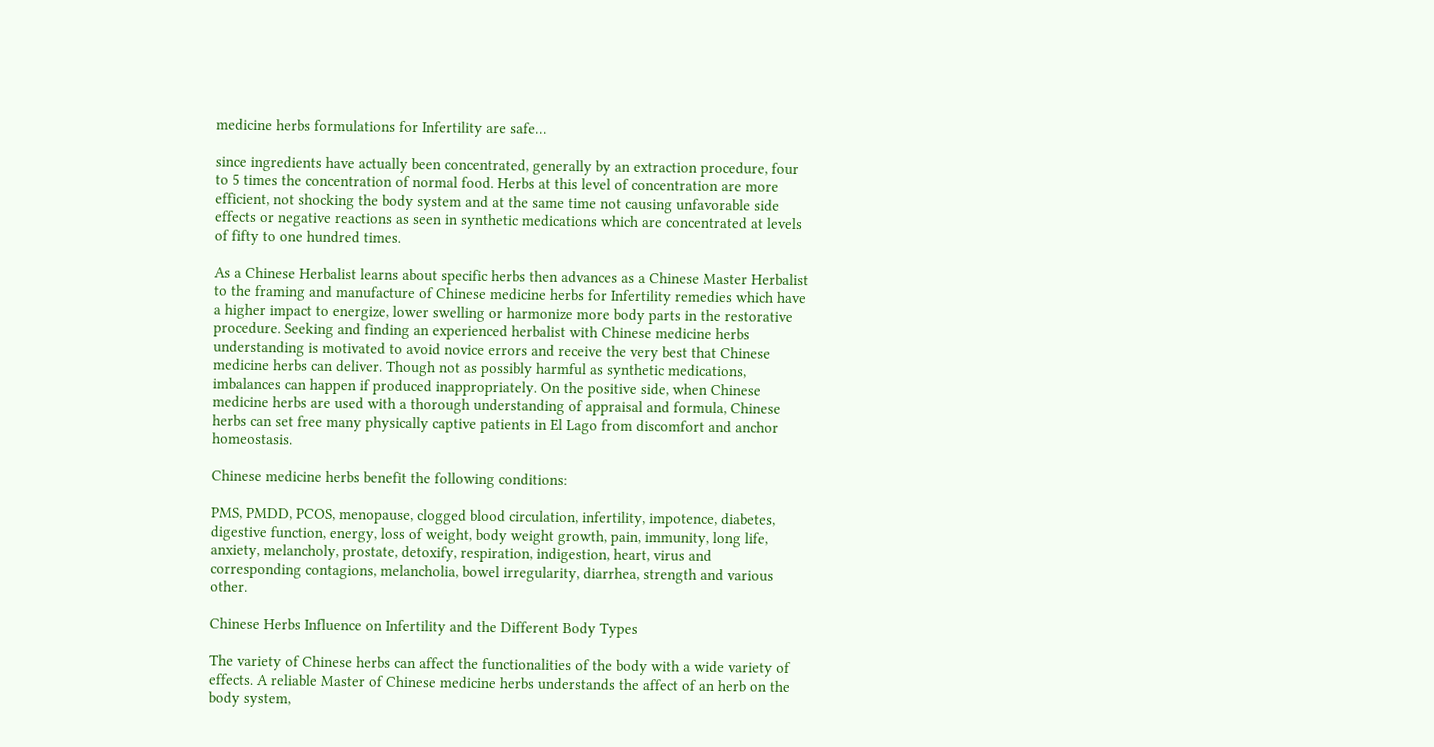medicine herbs formulations for Infertility are safe…

since ingredients have actually been concentrated, generally by an extraction procedure, four to 5 times the concentration of normal food. Herbs at this level of concentration are more efficient, not shocking the body system and at the same time not causing unfavorable side effects or negative reactions as seen in synthetic medications which are concentrated at levels of fifty to one hundred times.

As a Chinese Herbalist learns about specific herbs then advances as a Chinese Master Herbalist to the framing and manufacture of Chinese medicine herbs for Infertility remedies which have a higher impact to energize, lower swelling or harmonize more body parts in the restorative procedure. Seeking and finding an experienced herbalist with Chinese medicine herbs understanding is motivated to avoid novice errors and receive the very best that Chinese medicine herbs can deliver. Though not as possibly harmful as synthetic medications, imbalances can happen if produced inappropriately. On the positive side, when Chinese medicine herbs are used with a thorough understanding of appraisal and formula, Chinese herbs can set free many physically captive patients in El Lago from discomfort and anchor homeostasis.

Chinese medicine herbs benefit the following conditions:

PMS, PMDD, PCOS, menopause, clogged blood circulation, infertility, impotence, diabetes, digestive function, energy, loss of weight, body weight growth, pain, immunity, long life, anxiety, melancholy, prostate, detoxify, respiration, indigestion, heart, virus and corresponding contagions, melancholia, bowel irregularity, diarrhea, strength and various other.

Chinese Herbs Influence on Infertility and the Different Body Types

The variety of Chinese herbs can affect the functionalities of the body with a wide variety of effects. A reliable Master of Chinese medicine herbs understands the affect of an herb on the body system,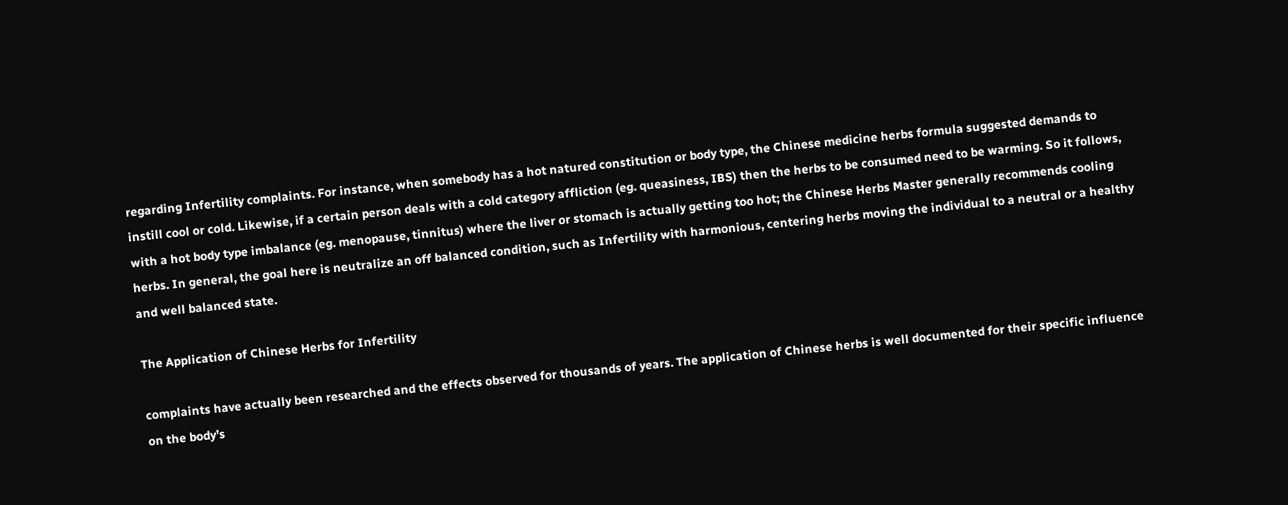regarding Infertility complaints. For instance, when somebody has a hot natured constitution or body type, the Chinese medicine herbs formula suggested demands to instill cool or cold. Likewise, if a certain person deals with a cold category affliction (eg. queasiness, IBS) then the herbs to be consumed need to be warming. So it follows, with a hot body type imbalance (eg. menopause, tinnitus) where the liver or stomach is actually getting too hot; the Chinese Herbs Master generally recommends cooling herbs. In general, the goal here is neutralize an off balanced condition, such as Infertility with harmonious, centering herbs moving the individual to a neutral or a healthy and well balanced state.

The Application of Chinese Herbs for Infertility

complaints have actually been researched and the effects observed for thousands of years. The application of Chinese herbs is well documented for their specific influence on the body’s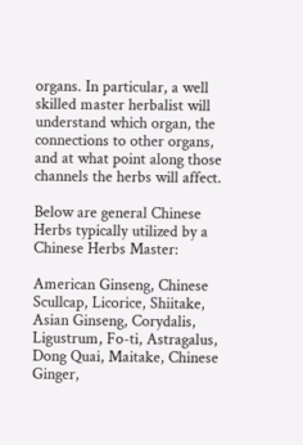organs. In particular, a well skilled master herbalist will understand which organ, the connections to other organs, and at what point along those channels the herbs will affect.

Below are general Chinese Herbs typically utilized by a Chinese Herbs Master:

American Ginseng, Chinese Scullcap, Licorice, Shiitake, Asian Ginseng, Corydalis, Ligustrum, Fo-ti, Astragalus, Dong Quai, Maitake, Chinese Ginger,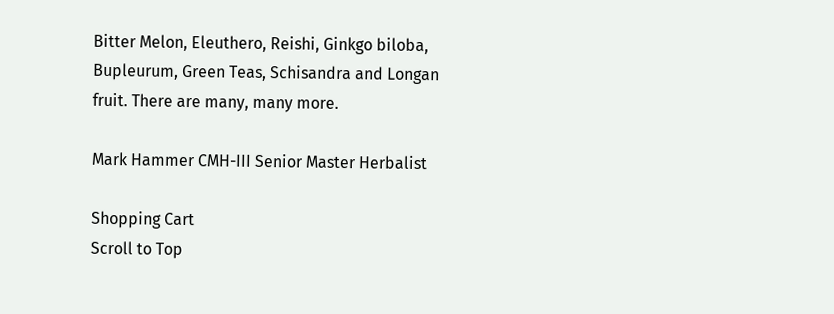Bitter Melon, Eleuthero, Reishi, Ginkgo biloba, Bupleurum, Green Teas, Schisandra and Longan fruit. There are many, many more.

Mark Hammer CMH-III Senior Master Herbalist

Shopping Cart
Scroll to Top